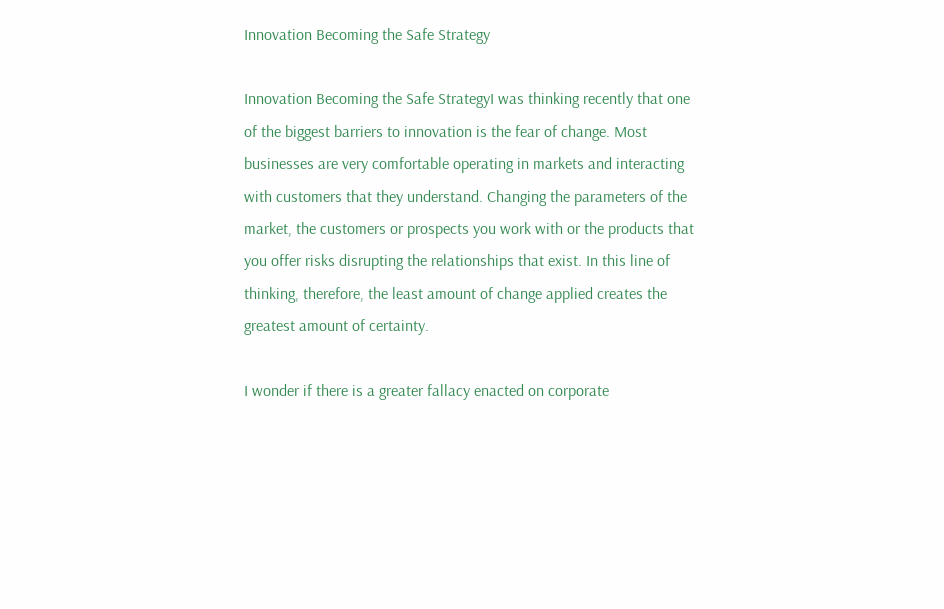Innovation Becoming the Safe Strategy

Innovation Becoming the Safe StrategyI was thinking recently that one of the biggest barriers to innovation is the fear of change. Most businesses are very comfortable operating in markets and interacting with customers that they understand. Changing the parameters of the market, the customers or prospects you work with or the products that you offer risks disrupting the relationships that exist. In this line of thinking, therefore, the least amount of change applied creates the greatest amount of certainty.

I wonder if there is a greater fallacy enacted on corporate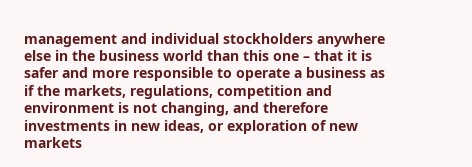management and individual stockholders anywhere else in the business world than this one – that it is safer and more responsible to operate a business as if the markets, regulations, competition and environment is not changing, and therefore investments in new ideas, or exploration of new markets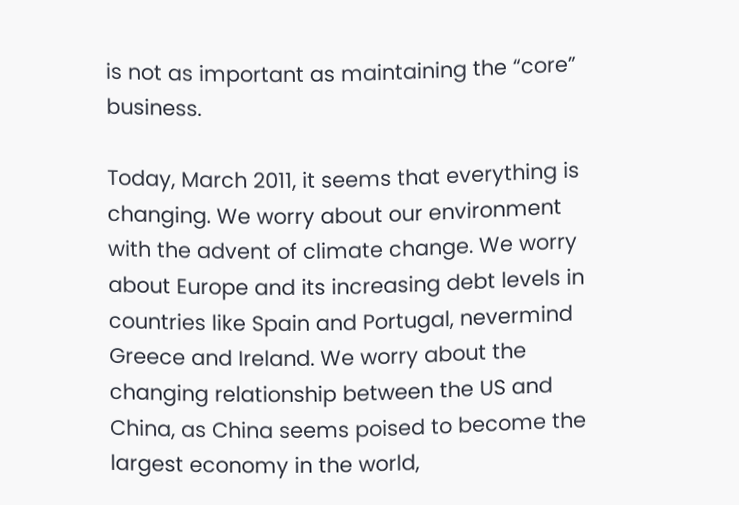is not as important as maintaining the “core” business.

Today, March 2011, it seems that everything is changing. We worry about our environment with the advent of climate change. We worry about Europe and its increasing debt levels in countries like Spain and Portugal, nevermind Greece and Ireland. We worry about the changing relationship between the US and China, as China seems poised to become the largest economy in the world,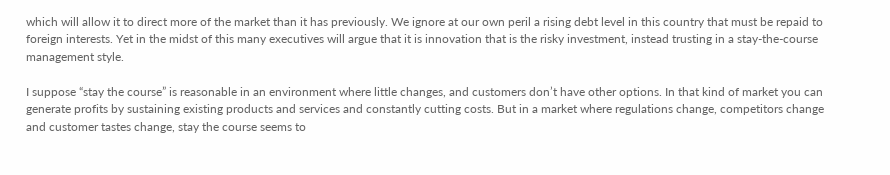which will allow it to direct more of the market than it has previously. We ignore at our own peril a rising debt level in this country that must be repaid to foreign interests. Yet in the midst of this many executives will argue that it is innovation that is the risky investment, instead trusting in a stay-the-course management style.

I suppose “stay the course” is reasonable in an environment where little changes, and customers don’t have other options. In that kind of market you can generate profits by sustaining existing products and services and constantly cutting costs. But in a market where regulations change, competitors change and customer tastes change, stay the course seems to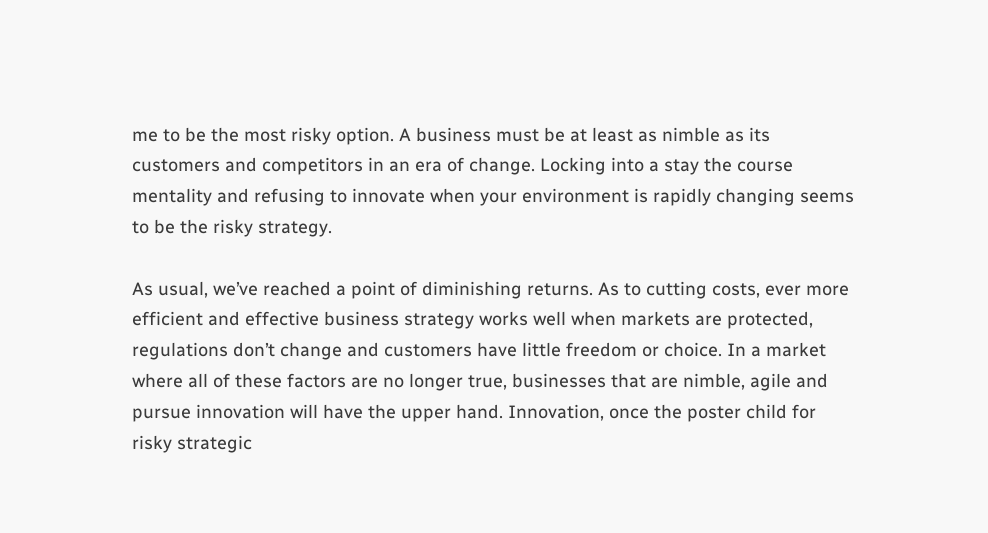me to be the most risky option. A business must be at least as nimble as its customers and competitors in an era of change. Locking into a stay the course mentality and refusing to innovate when your environment is rapidly changing seems to be the risky strategy.

As usual, we’ve reached a point of diminishing returns. As to cutting costs, ever more efficient and effective business strategy works well when markets are protected, regulations don’t change and customers have little freedom or choice. In a market where all of these factors are no longer true, businesses that are nimble, agile and pursue innovation will have the upper hand. Innovation, once the poster child for risky strategic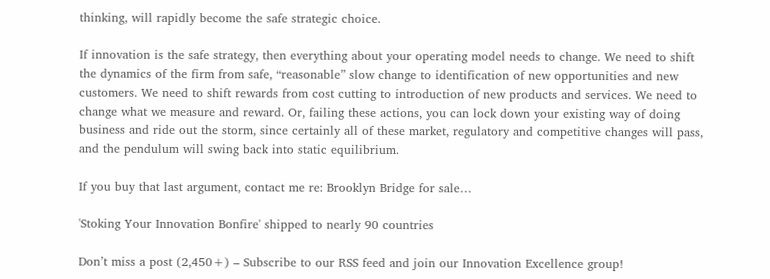thinking, will rapidly become the safe strategic choice.

If innovation is the safe strategy, then everything about your operating model needs to change. We need to shift the dynamics of the firm from safe, “reasonable” slow change to identification of new opportunities and new customers. We need to shift rewards from cost cutting to introduction of new products and services. We need to change what we measure and reward. Or, failing these actions, you can lock down your existing way of doing business and ride out the storm, since certainly all of these market, regulatory and competitive changes will pass, and the pendulum will swing back into static equilibrium.

If you buy that last argument, contact me re: Brooklyn Bridge for sale…

'Stoking Your Innovation Bonfire' shipped to nearly 90 countries

Don’t miss a post (2,450+) – Subscribe to our RSS feed and join our Innovation Excellence group!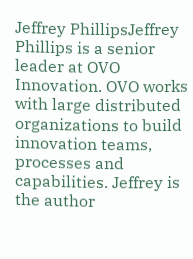Jeffrey PhillipsJeffrey Phillips is a senior leader at OVO Innovation. OVO works with large distributed organizations to build innovation teams, processes and capabilities. Jeffrey is the author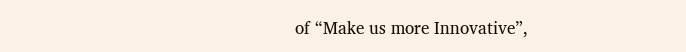of “Make us more Innovative”,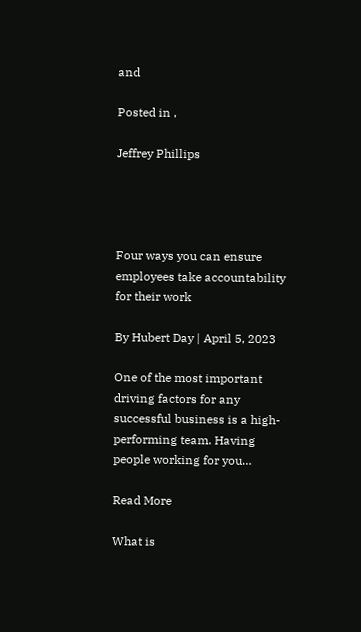and

Posted in ,

Jeffrey Phillips




Four ways you can ensure employees take accountability for their work

By Hubert Day | April 5, 2023

One of the most important driving factors for any successful business is a high-performing team. Having people working for you…

Read More

What is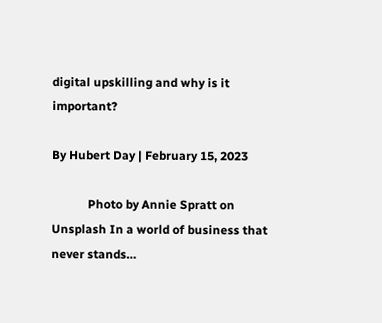digital upskilling and why is it important?

By Hubert Day | February 15, 2023

            Photo by Annie Spratt on Unsplash In a world of business that never stands…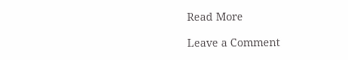Read More

Leave a Comment